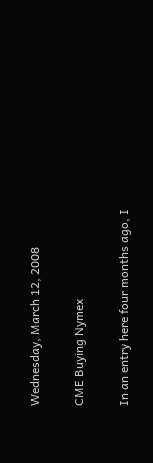Wednesday, March 12, 2008

CME Buying Nymex

In an entry here four months ago, I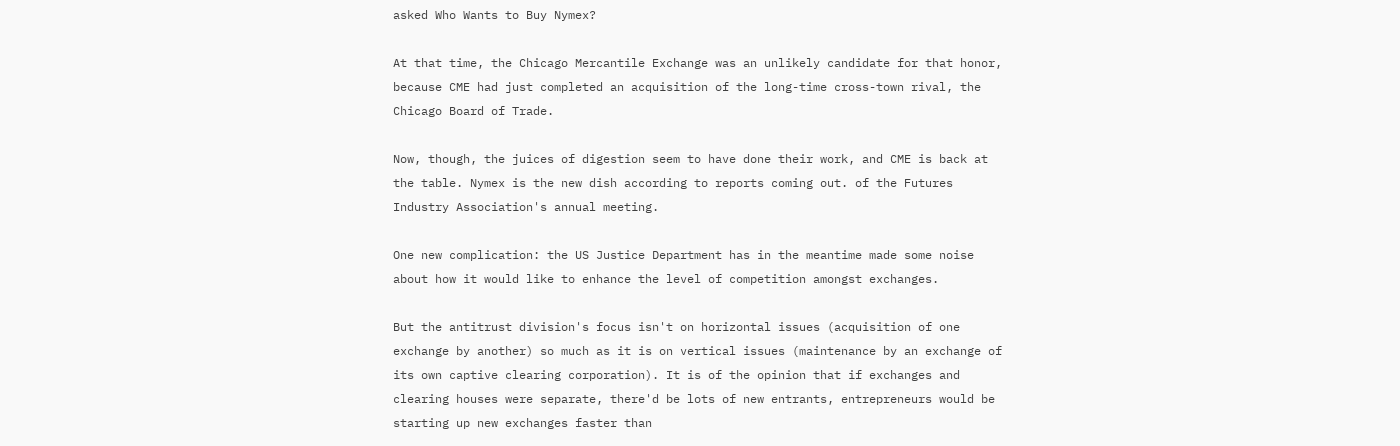asked Who Wants to Buy Nymex?

At that time, the Chicago Mercantile Exchange was an unlikely candidate for that honor, because CME had just completed an acquisition of the long-time cross-town rival, the Chicago Board of Trade.

Now, though, the juices of digestion seem to have done their work, and CME is back at the table. Nymex is the new dish according to reports coming out. of the Futures Industry Association's annual meeting.

One new complication: the US Justice Department has in the meantime made some noise about how it would like to enhance the level of competition amongst exchanges.

But the antitrust division's focus isn't on horizontal issues (acquisition of one exchange by another) so much as it is on vertical issues (maintenance by an exchange of its own captive clearing corporation). It is of the opinion that if exchanges and clearing houses were separate, there'd be lots of new entrants, entrepreneurs would be starting up new exchanges faster than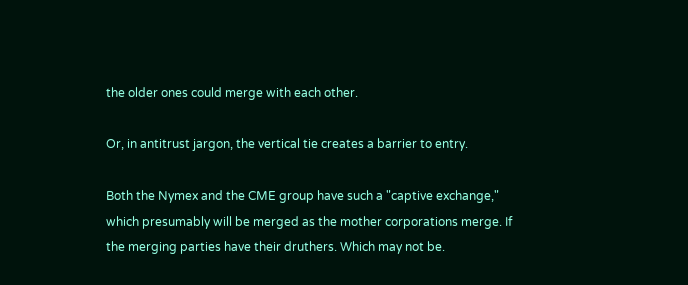the older ones could merge with each other.

Or, in antitrust jargon, the vertical tie creates a barrier to entry.

Both the Nymex and the CME group have such a "captive exchange," which presumably will be merged as the mother corporations merge. If the merging parties have their druthers. Which may not be.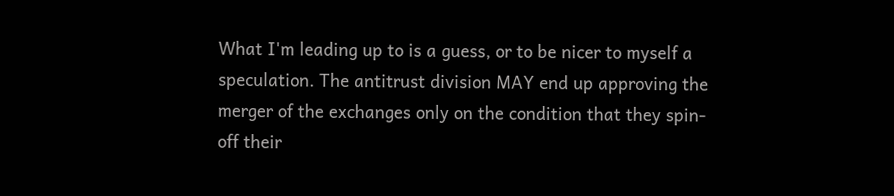What I'm leading up to is a guess, or to be nicer to myself a speculation. The antitrust division MAY end up approving the merger of the exchanges only on the condition that they spin-off their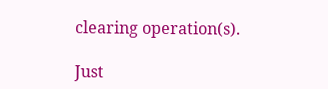clearing operation(s).

Just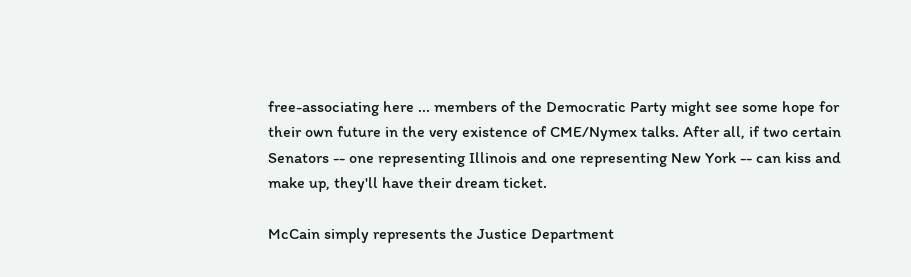free-associating here ... members of the Democratic Party might see some hope for their own future in the very existence of CME/Nymex talks. After all, if two certain Senators -- one representing Illinois and one representing New York -- can kiss and make up, they'll have their dream ticket.

McCain simply represents the Justice Department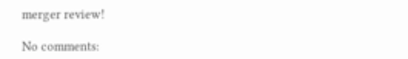merger review!

No comments: